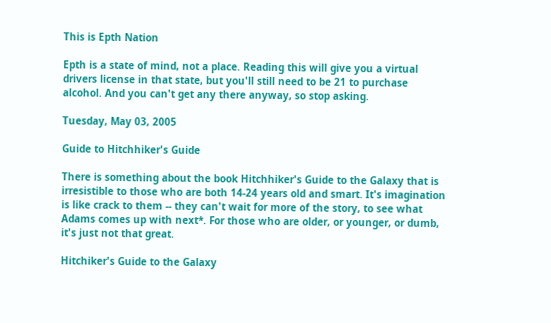This is Epth Nation

Epth is a state of mind, not a place. Reading this will give you a virtual drivers license in that state, but you'll still need to be 21 to purchase alcohol. And you can't get any there anyway, so stop asking.

Tuesday, May 03, 2005

Guide to Hitchhiker's Guide

There is something about the book Hitchhiker's Guide to the Galaxy that is irresistible to those who are both 14-24 years old and smart. It's imagination is like crack to them -- they can't wait for more of the story, to see what Adams comes up with next*. For those who are older, or younger, or dumb, it's just not that great.

Hitchiker's Guide to the Galaxy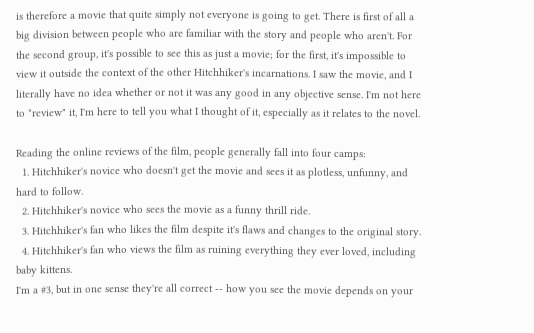is therefore a movie that quite simply not everyone is going to get. There is first of all a big division between people who are familiar with the story and people who aren't. For the second group, it's possible to see this as just a movie; for the first, it's impossible to view it outside the context of the other Hitchhiker's incarnations. I saw the movie, and I literally have no idea whether or not it was any good in any objective sense. I'm not here to "review" it, I'm here to tell you what I thought of it, especially as it relates to the novel.

Reading the online reviews of the film, people generally fall into four camps:
  1. Hitchhiker's novice who doesn't get the movie and sees it as plotless, unfunny, and hard to follow.
  2. Hitchhiker's novice who sees the movie as a funny thrill ride.
  3. Hitchhiker's fan who likes the film despite it's flaws and changes to the original story.
  4. Hitchhiker's fan who views the film as ruining everything they ever loved, including baby kittens.
I'm a #3, but in one sense they're all correct -- how you see the movie depends on your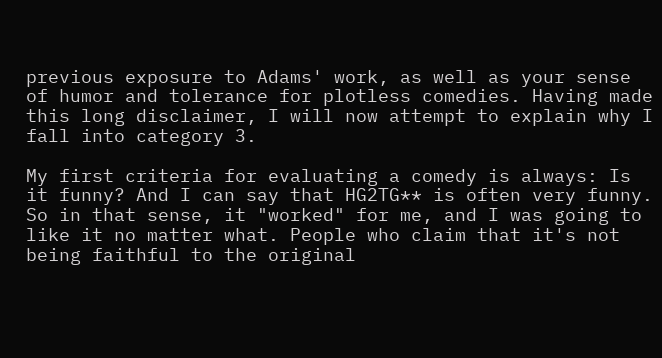previous exposure to Adams' work, as well as your sense of humor and tolerance for plotless comedies. Having made this long disclaimer, I will now attempt to explain why I fall into category 3.

My first criteria for evaluating a comedy is always: Is it funny? And I can say that HG2TG** is often very funny. So in that sense, it "worked" for me, and I was going to like it no matter what. People who claim that it's not being faithful to the original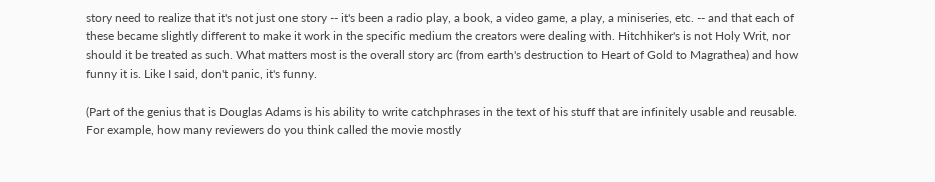story need to realize that it's not just one story -- it's been a radio play, a book, a video game, a play, a miniseries, etc. -- and that each of these became slightly different to make it work in the specific medium the creators were dealing with. Hitchhiker's is not Holy Writ, nor should it be treated as such. What matters most is the overall story arc (from earth's destruction to Heart of Gold to Magrathea) and how funny it is. Like I said, don't panic, it's funny.

(Part of the genius that is Douglas Adams is his ability to write catchphrases in the text of his stuff that are infinitely usable and reusable. For example, how many reviewers do you think called the movie mostly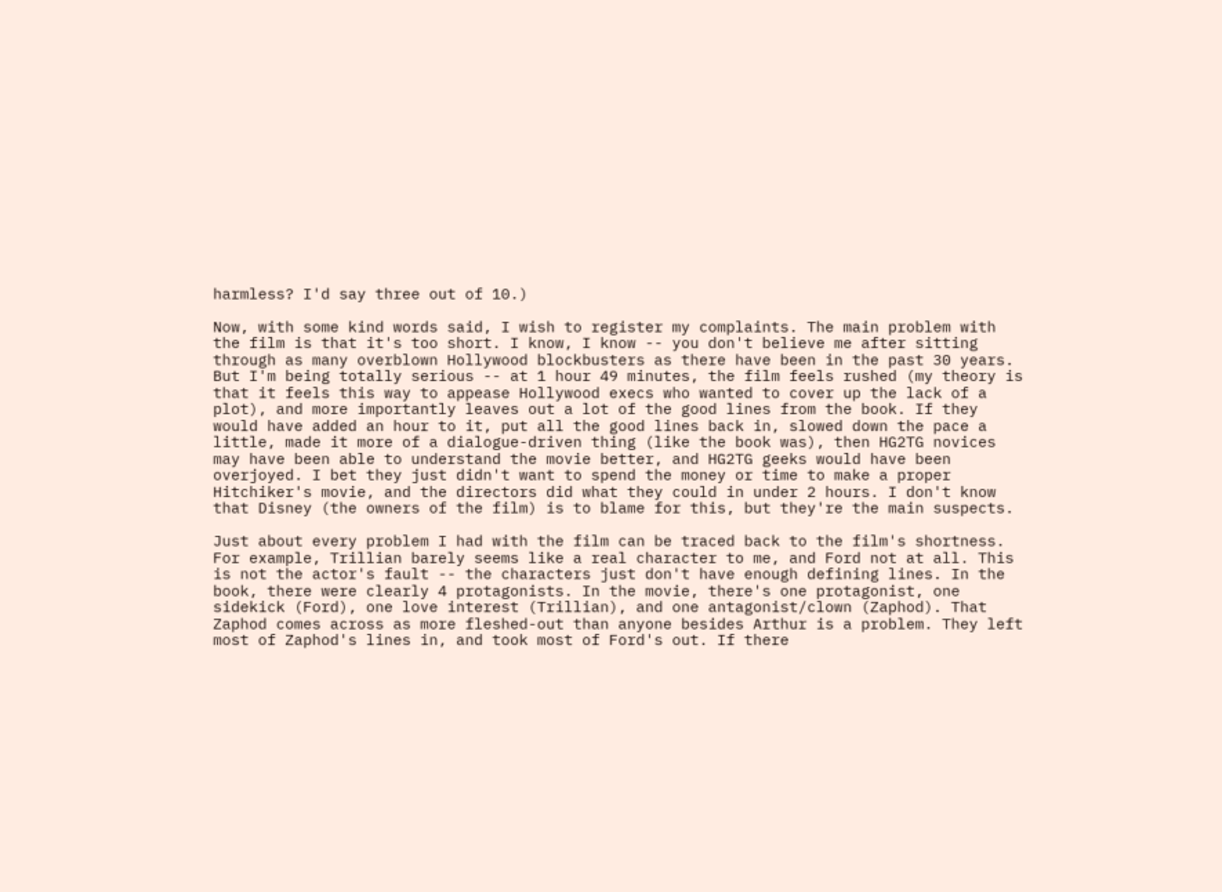harmless? I'd say three out of 10.)

Now, with some kind words said, I wish to register my complaints. The main problem with the film is that it's too short. I know, I know -- you don't believe me after sitting through as many overblown Hollywood blockbusters as there have been in the past 30 years. But I'm being totally serious -- at 1 hour 49 minutes, the film feels rushed (my theory is that it feels this way to appease Hollywood execs who wanted to cover up the lack of a plot), and more importantly leaves out a lot of the good lines from the book. If they would have added an hour to it, put all the good lines back in, slowed down the pace a little, made it more of a dialogue-driven thing (like the book was), then HG2TG novices may have been able to understand the movie better, and HG2TG geeks would have been overjoyed. I bet they just didn't want to spend the money or time to make a proper Hitchiker's movie, and the directors did what they could in under 2 hours. I don't know that Disney (the owners of the film) is to blame for this, but they're the main suspects.

Just about every problem I had with the film can be traced back to the film's shortness. For example, Trillian barely seems like a real character to me, and Ford not at all. This is not the actor's fault -- the characters just don't have enough defining lines. In the book, there were clearly 4 protagonists. In the movie, there's one protagonist, one sidekick (Ford), one love interest (Trillian), and one antagonist/clown (Zaphod). That Zaphod comes across as more fleshed-out than anyone besides Arthur is a problem. They left most of Zaphod's lines in, and took most of Ford's out. If there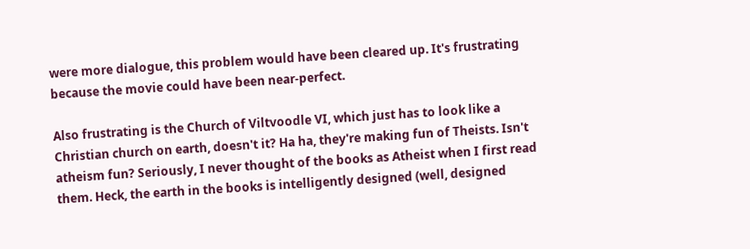were more dialogue, this problem would have been cleared up. It's frustrating because the movie could have been near-perfect.

Also frustrating is the Church of Viltvoodle VI, which just has to look like a Christian church on earth, doesn't it? Ha ha, they're making fun of Theists. Isn't atheism fun? Seriously, I never thought of the books as Atheist when I first read them. Heck, the earth in the books is intelligently designed (well, designed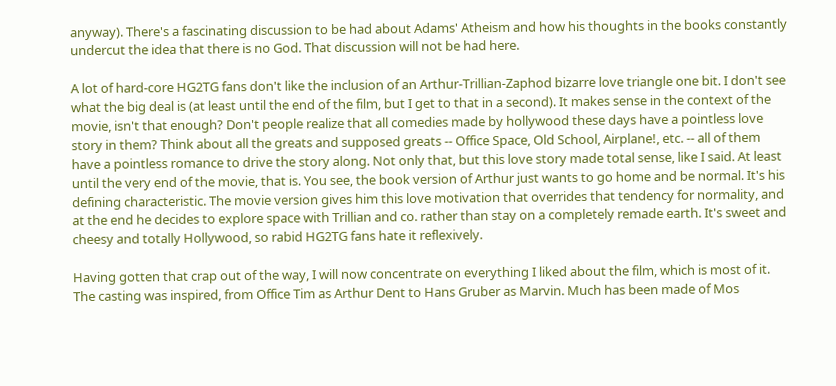anyway). There's a fascinating discussion to be had about Adams' Atheism and how his thoughts in the books constantly undercut the idea that there is no God. That discussion will not be had here.

A lot of hard-core HG2TG fans don't like the inclusion of an Arthur-Trillian-Zaphod bizarre love triangle one bit. I don't see what the big deal is (at least until the end of the film, but I get to that in a second). It makes sense in the context of the movie, isn't that enough? Don't people realize that all comedies made by hollywood these days have a pointless love story in them? Think about all the greats and supposed greats -- Office Space, Old School, Airplane!, etc. -- all of them have a pointless romance to drive the story along. Not only that, but this love story made total sense, like I said. At least until the very end of the movie, that is. You see, the book version of Arthur just wants to go home and be normal. It's his defining characteristic. The movie version gives him this love motivation that overrides that tendency for normality, and at the end he decides to explore space with Trillian and co. rather than stay on a completely remade earth. It's sweet and cheesy and totally Hollywood, so rabid HG2TG fans hate it reflexively.

Having gotten that crap out of the way, I will now concentrate on everything I liked about the film, which is most of it. The casting was inspired, from Office Tim as Arthur Dent to Hans Gruber as Marvin. Much has been made of Mos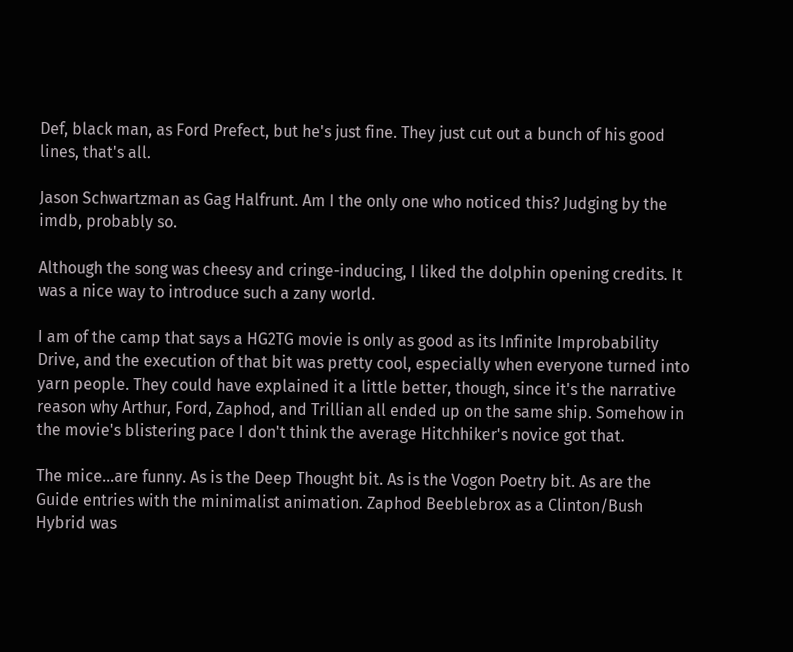Def, black man, as Ford Prefect, but he's just fine. They just cut out a bunch of his good lines, that's all.

Jason Schwartzman as Gag Halfrunt. Am I the only one who noticed this? Judging by the imdb, probably so.

Although the song was cheesy and cringe-inducing, I liked the dolphin opening credits. It was a nice way to introduce such a zany world.

I am of the camp that says a HG2TG movie is only as good as its Infinite Improbability Drive, and the execution of that bit was pretty cool, especially when everyone turned into yarn people. They could have explained it a little better, though, since it's the narrative reason why Arthur, Ford, Zaphod, and Trillian all ended up on the same ship. Somehow in the movie's blistering pace I don't think the average Hitchhiker's novice got that.

The mice...are funny. As is the Deep Thought bit. As is the Vogon Poetry bit. As are the Guide entries with the minimalist animation. Zaphod Beeblebrox as a Clinton/Bush Hybrid was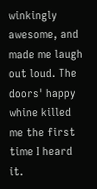winkingly awesome, and made me laugh out loud. The doors' happy whine killed me the first time I heard it.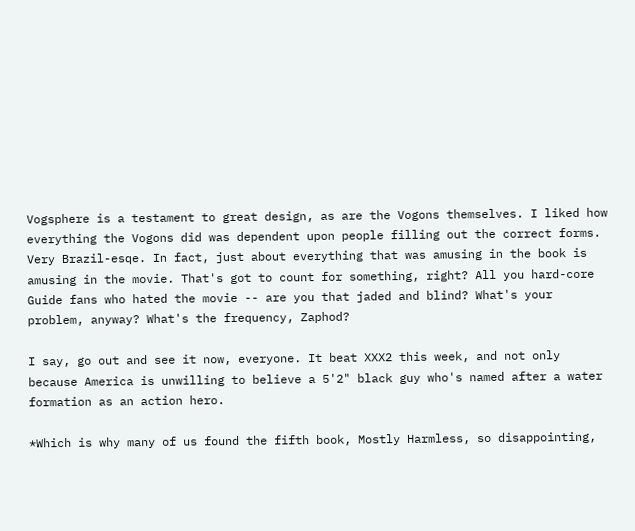Vogsphere is a testament to great design, as are the Vogons themselves. I liked how everything the Vogons did was dependent upon people filling out the correct forms. Very Brazil-esqe. In fact, just about everything that was amusing in the book is amusing in the movie. That's got to count for something, right? All you hard-core Guide fans who hated the movie -- are you that jaded and blind? What's your problem, anyway? What's the frequency, Zaphod?

I say, go out and see it now, everyone. It beat XXX2 this week, and not only because America is unwilling to believe a 5'2" black guy who's named after a water formation as an action hero.

*Which is why many of us found the fifth book, Mostly Harmless, so disappointing,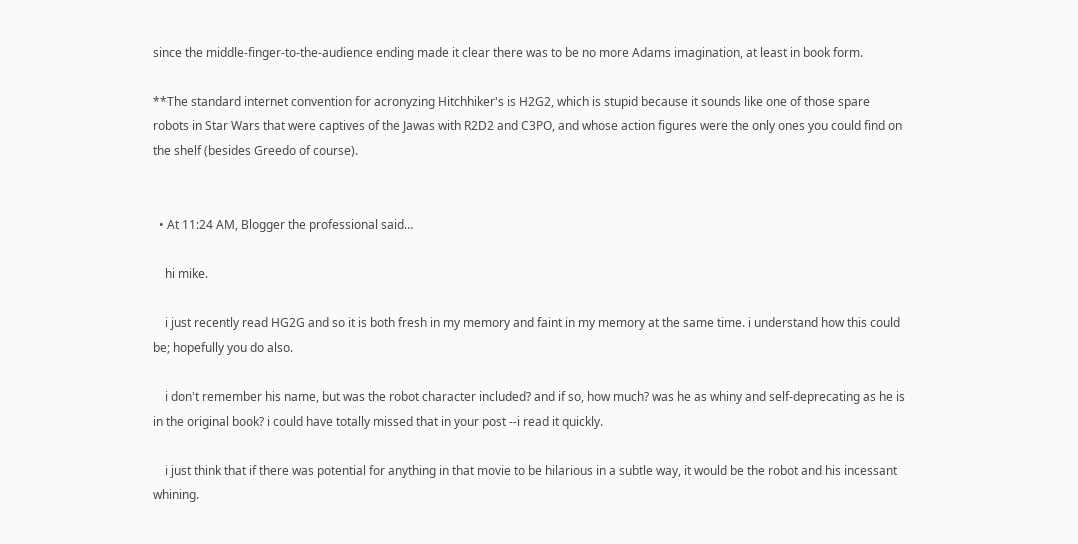since the middle-finger-to-the-audience ending made it clear there was to be no more Adams imagination, at least in book form.

**The standard internet convention for acronyzing Hitchhiker's is H2G2, which is stupid because it sounds like one of those spare robots in Star Wars that were captives of the Jawas with R2D2 and C3PO, and whose action figures were the only ones you could find on the shelf (besides Greedo of course).


  • At 11:24 AM, Blogger the professional said…

    hi mike.

    i just recently read HG2G and so it is both fresh in my memory and faint in my memory at the same time. i understand how this could be; hopefully you do also.

    i don't remember his name, but was the robot character included? and if so, how much? was he as whiny and self-deprecating as he is in the original book? i could have totally missed that in your post --i read it quickly.

    i just think that if there was potential for anything in that movie to be hilarious in a subtle way, it would be the robot and his incessant whining.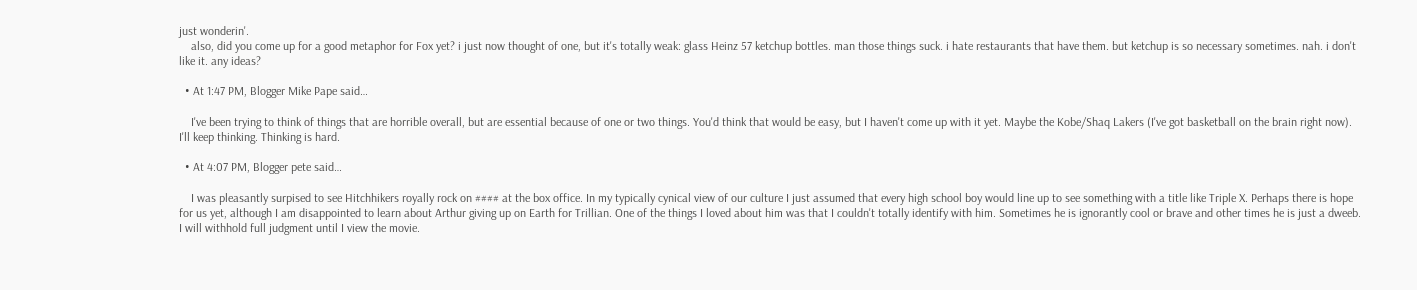just wonderin'.
    also, did you come up for a good metaphor for Fox yet? i just now thought of one, but it's totally weak: glass Heinz 57 ketchup bottles. man those things suck. i hate restaurants that have them. but ketchup is so necessary sometimes. nah. i don't like it. any ideas?

  • At 1:47 PM, Blogger Mike Pape said…

    I've been trying to think of things that are horrible overall, but are essential because of one or two things. You'd think that would be easy, but I haven't come up with it yet. Maybe the Kobe/Shaq Lakers (I've got basketball on the brain right now). I'll keep thinking. Thinking is hard.

  • At 4:07 PM, Blogger pete said…

    I was pleasantly surpised to see Hitchhikers royally rock on #### at the box office. In my typically cynical view of our culture I just assumed that every high school boy would line up to see something with a title like Triple X. Perhaps there is hope for us yet, although I am disappointed to learn about Arthur giving up on Earth for Trillian. One of the things I loved about him was that I couldn't totally identify with him. Sometimes he is ignorantly cool or brave and other times he is just a dweeb. I will withhold full judgment until I view the movie.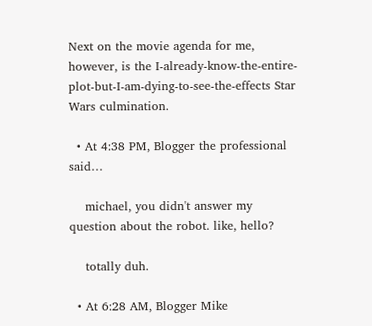Next on the movie agenda for me, however, is the I-already-know-the-entire-plot-but-I-am-dying-to-see-the-effects Star Wars culmination.

  • At 4:38 PM, Blogger the professional said…

    michael, you didn't answer my question about the robot. like, hello?

    totally duh.

  • At 6:28 AM, Blogger Mike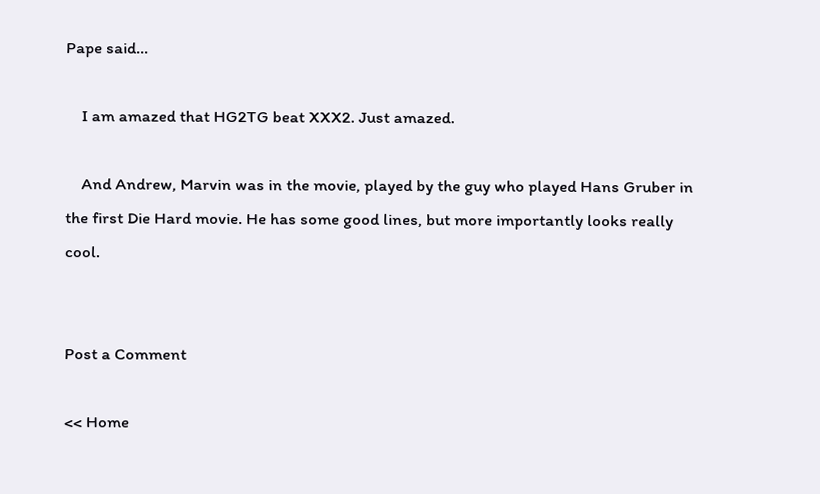Pape said…

    I am amazed that HG2TG beat XXX2. Just amazed.

    And Andrew, Marvin was in the movie, played by the guy who played Hans Gruber in the first Die Hard movie. He has some good lines, but more importantly looks really cool.


Post a Comment

<< Home